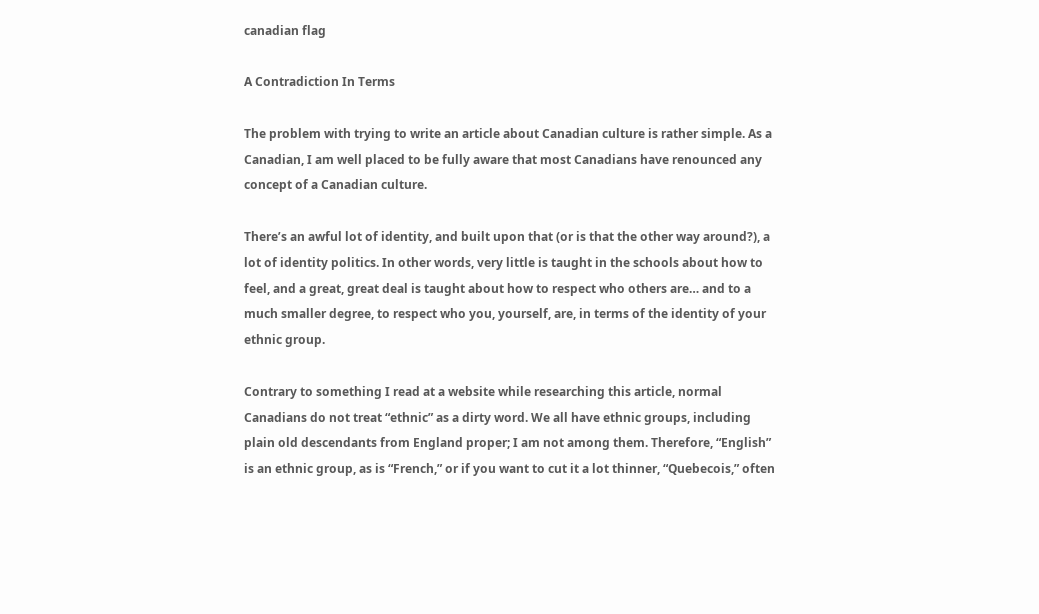canadian flag

A Contradiction In Terms

The problem with trying to write an article about Canadian culture is rather simple. As a Canadian, I am well placed to be fully aware that most Canadians have renounced any concept of a Canadian culture.

There’s an awful lot of identity, and built upon that (or is that the other way around?), a lot of identity politics. In other words, very little is taught in the schools about how to feel, and a great, great deal is taught about how to respect who others are… and to a much smaller degree, to respect who you, yourself, are, in terms of the identity of your ethnic group.

Contrary to something I read at a website while researching this article, normal Canadians do not treat “ethnic” as a dirty word. We all have ethnic groups, including plain old descendants from England proper; I am not among them. Therefore, “English” is an ethnic group, as is “French,” or if you want to cut it a lot thinner, “Quebecois,” often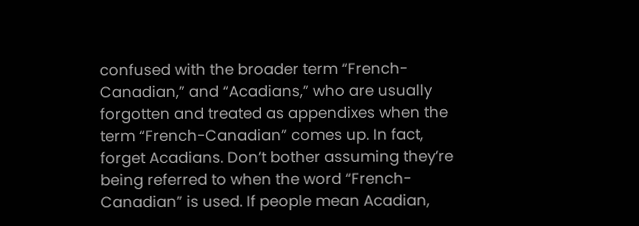confused with the broader term “French-Canadian,” and “Acadians,” who are usually forgotten and treated as appendixes when the term “French-Canadian” comes up. In fact, forget Acadians. Don’t bother assuming they’re being referred to when the word “French-Canadian” is used. If people mean Acadian,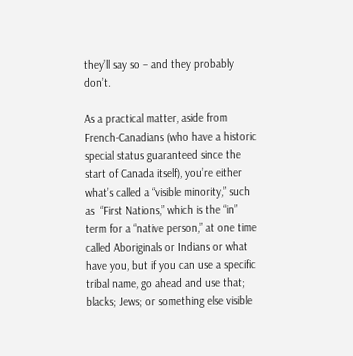they’ll say so – and they probably don’t.

As a practical matter, aside from French-Canadians (who have a historic special status guaranteed since the start of Canada itself), you’re either what’s called a “visible minority,” such as  “First Nations,” which is the “in” term for a “native person,” at one time called Aboriginals or Indians or what have you, but if you can use a specific tribal name, go ahead and use that; blacks; Jews; or something else visible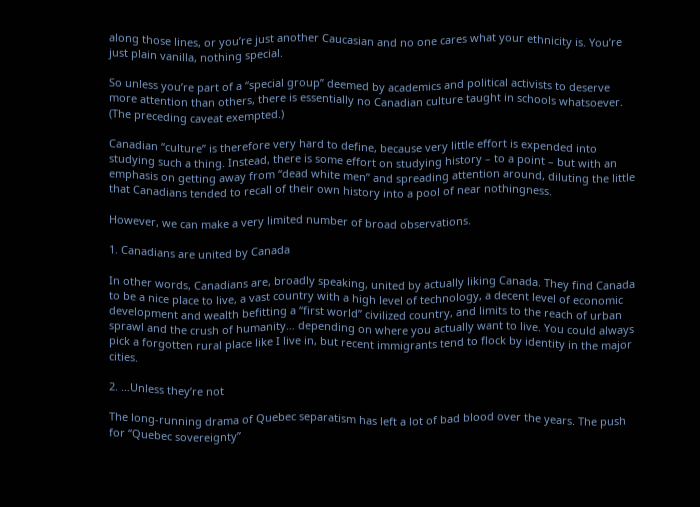along those lines, or you’re just another Caucasian and no one cares what your ethnicity is. You’re just plain vanilla, nothing special.

So unless you’re part of a “special group” deemed by academics and political activists to deserve more attention than others, there is essentially no Canadian culture taught in schools whatsoever. (The preceding caveat exempted.)

Canadian “culture” is therefore very hard to define, because very little effort is expended into studying such a thing. Instead, there is some effort on studying history – to a point – but with an emphasis on getting away from “dead white men” and spreading attention around, diluting the little that Canadians tended to recall of their own history into a pool of near nothingness.

However, we can make a very limited number of broad observations.

1. Canadians are united by Canada

In other words, Canadians are, broadly speaking, united by actually liking Canada. They find Canada to be a nice place to live, a vast country with a high level of technology, a decent level of economic development and wealth befitting a “first world” civilized country, and limits to the reach of urban sprawl and the crush of humanity… depending on where you actually want to live. You could always pick a forgotten rural place like I live in, but recent immigrants tend to flock by identity in the major cities.

2. …Unless they’re not

The long-running drama of Quebec separatism has left a lot of bad blood over the years. The push for “Quebec sovereignty”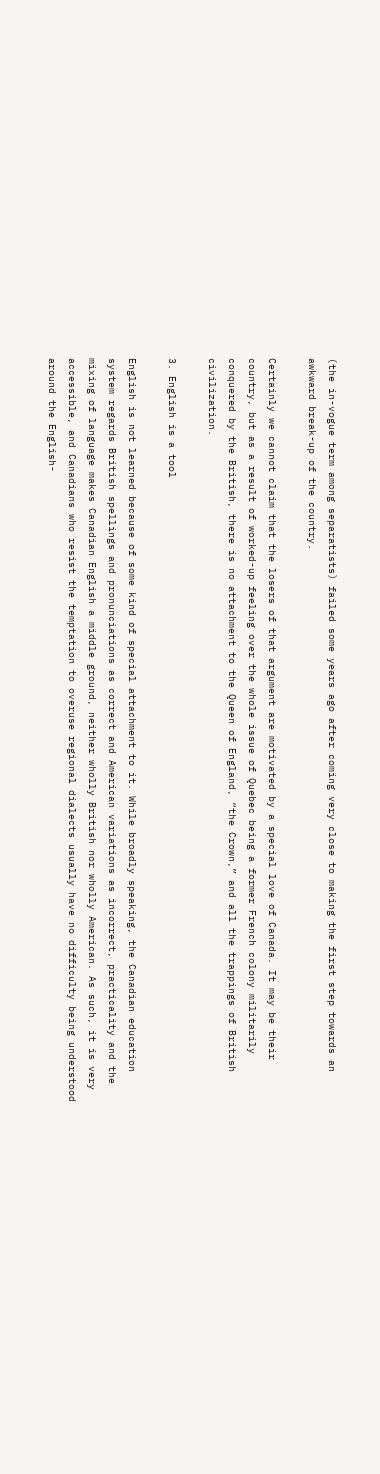(the in-vogue term among separatists) failed some years ago after coming very close to making the first step towards an awkward break-up of the country.

Certainly we cannot claim that the losers of that argument are motivated by a special love of Canada. It may be their country, but as a result of worked-up feeling over the whole issue of Quebec being a former French colony militarily conquered by the British, there is no attachment to the Queen of England, “the Crown,” and all the trappings of British civilization.

3. English is a tool

English is not learned because of some kind of special attachment to it. While broadly speaking, the Canadian education system regards British spellings and pronunciations as correct and American variations as incorrect, practicality and the mixing of language makes Canadian English a middle ground, neither wholly British nor wholly American. As such, it is very accessible, and Canadians who resist the temptation to overuse regional dialects usually have no difficulty being understood around the English-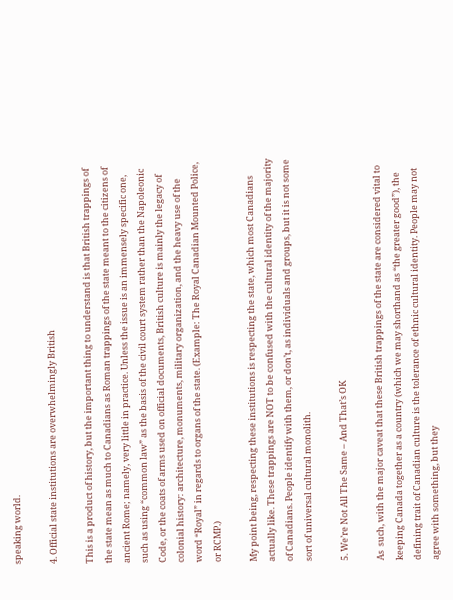speaking world.

4. Official state institutions are overwhelmingly British

This is a product of history, but the important thing to understand is that British trappings of the state mean as much to Canadians as Roman trappings of the state meant to the citizens of ancient Rome; namely, very little in practice. Unless the issue is an immensely specific one, such as using “common law” as the basis of the civil court system rather than the Napoleonic Code, or the coats of arms used on official documents, British culture is mainly the legacy of colonial history: architecture, monuments, military organization, and the heavy use of the word “Royal” in regards to organs of the state. (Example: The Royal Canadian Mounted Police, or RCMP.)

My point being, respecting these institutions is respecting the state, which most Canadians actually like. These trappings are NOT to be confused with the cultural identity of the majority of Canadians. People identify with them, or don’t, as individuals and groups, but it is not some sort of universal cultural monolith.

5. We’re Not All The Same – And That’s OK

As  such, with the major caveat that these British trappings of the state are considered vital to keeping Canada together as a country (which we may shorthand as “the greater good”), the defining trait of Canadian culture is the tolerance of ethnic cultural identity. People may not agree with something, but they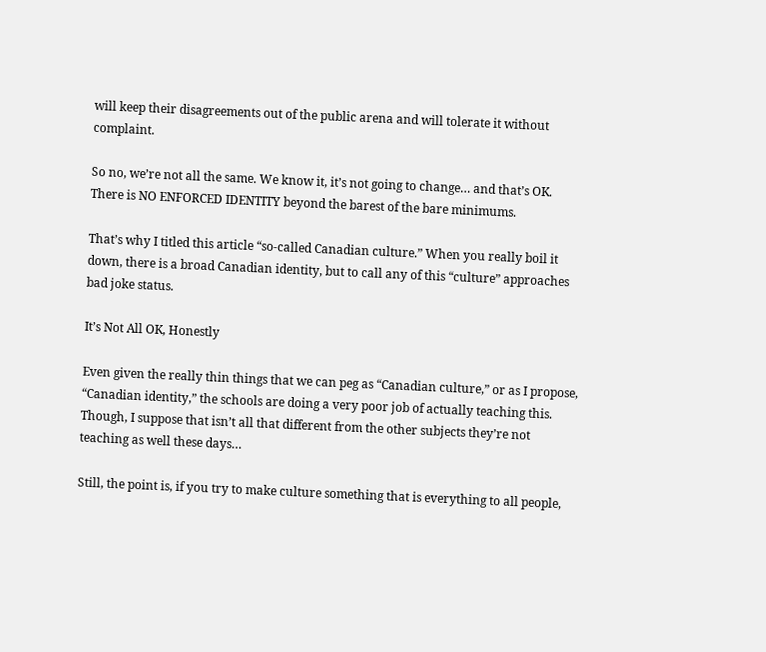will keep their disagreements out of the public arena and will tolerate it without complaint.

So no, we’re not all the same. We know it, it’s not going to change… and that’s OK. There is NO ENFORCED IDENTITY beyond the barest of the bare minimums.

That’s why I titled this article “so-called Canadian culture.” When you really boil it down, there is a broad Canadian identity, but to call any of this “culture” approaches bad joke status.

It’s Not All OK, Honestly

Even given the really thin things that we can peg as “Canadian culture,” or as I propose, “Canadian identity,” the schools are doing a very poor job of actually teaching this. Though, I suppose that isn’t all that different from the other subjects they’re not teaching as well these days…

Still, the point is, if you try to make culture something that is everything to all people,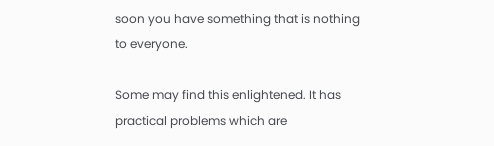soon you have something that is nothing to everyone.

Some may find this enlightened. It has practical problems which are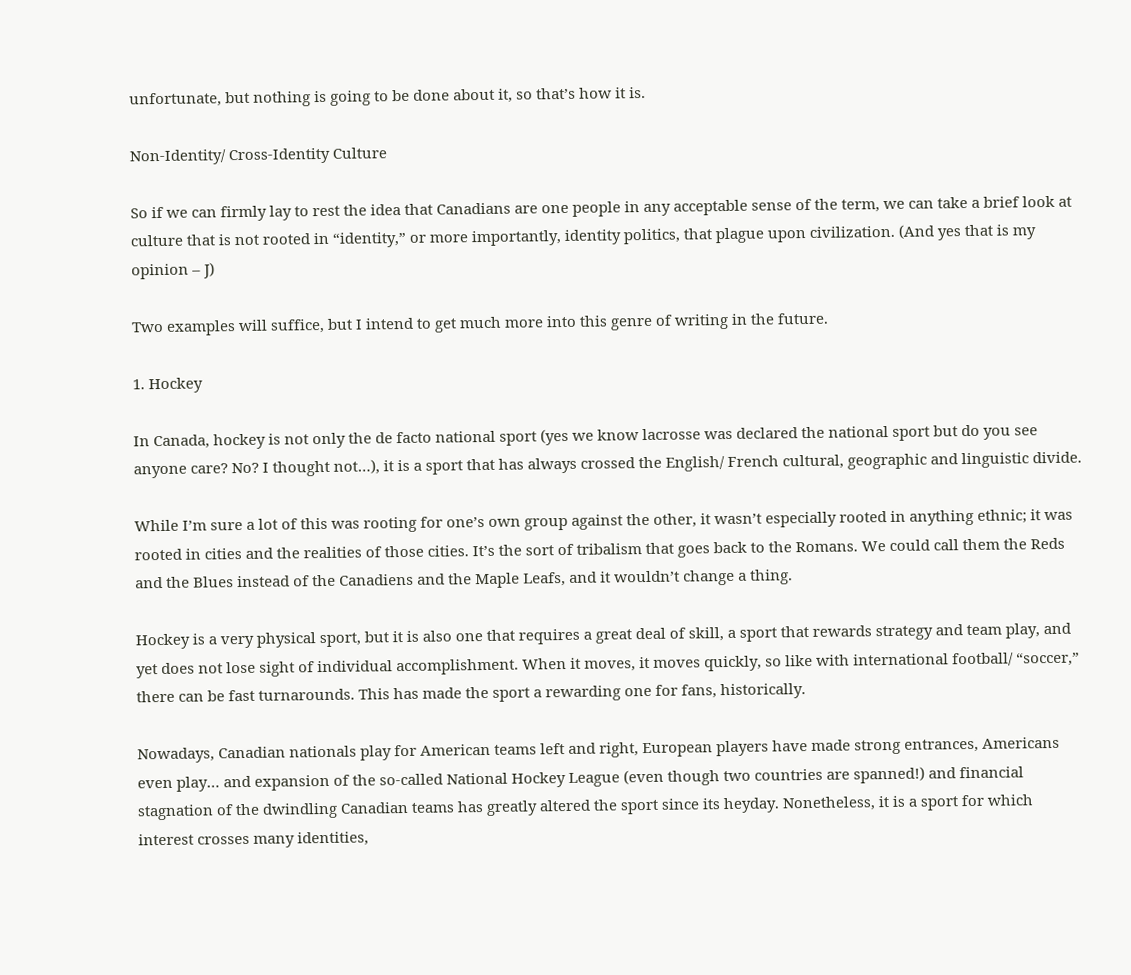unfortunate, but nothing is going to be done about it, so that’s how it is.

Non-Identity/ Cross-Identity Culture

So if we can firmly lay to rest the idea that Canadians are one people in any acceptable sense of the term, we can take a brief look at culture that is not rooted in “identity,” or more importantly, identity politics, that plague upon civilization. (And yes that is my opinion – J)

Two examples will suffice, but I intend to get much more into this genre of writing in the future.

1. Hockey

In Canada, hockey is not only the de facto national sport (yes we know lacrosse was declared the national sport but do you see anyone care? No? I thought not…), it is a sport that has always crossed the English/ French cultural, geographic and linguistic divide.

While I’m sure a lot of this was rooting for one’s own group against the other, it wasn’t especially rooted in anything ethnic; it was rooted in cities and the realities of those cities. It’s the sort of tribalism that goes back to the Romans. We could call them the Reds and the Blues instead of the Canadiens and the Maple Leafs, and it wouldn’t change a thing.

Hockey is a very physical sport, but it is also one that requires a great deal of skill, a sport that rewards strategy and team play, and yet does not lose sight of individual accomplishment. When it moves, it moves quickly, so like with international football/ “soccer,” there can be fast turnarounds. This has made the sport a rewarding one for fans, historically.

Nowadays, Canadian nationals play for American teams left and right, European players have made strong entrances, Americans even play… and expansion of the so-called National Hockey League (even though two countries are spanned!) and financial stagnation of the dwindling Canadian teams has greatly altered the sport since its heyday. Nonetheless, it is a sport for which interest crosses many identities,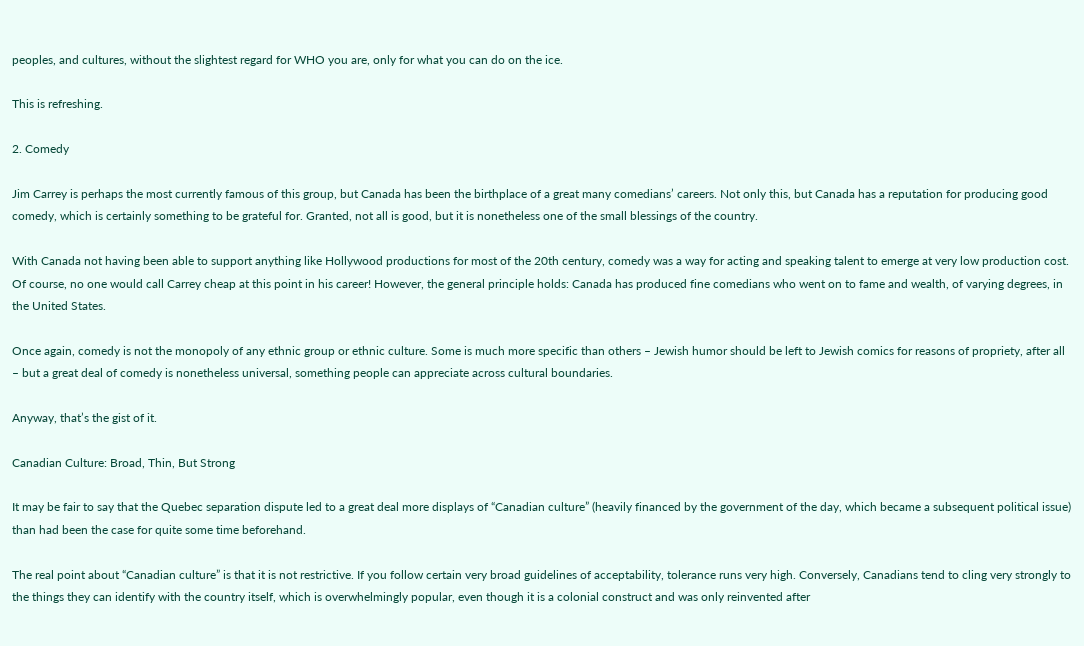peoples, and cultures, without the slightest regard for WHO you are, only for what you can do on the ice.

This is refreshing.

2. Comedy

Jim Carrey is perhaps the most currently famous of this group, but Canada has been the birthplace of a great many comedians’ careers. Not only this, but Canada has a reputation for producing good comedy, which is certainly something to be grateful for. Granted, not all is good, but it is nonetheless one of the small blessings of the country.

With Canada not having been able to support anything like Hollywood productions for most of the 20th century, comedy was a way for acting and speaking talent to emerge at very low production cost. Of course, no one would call Carrey cheap at this point in his career! However, the general principle holds: Canada has produced fine comedians who went on to fame and wealth, of varying degrees, in the United States.

Once again, comedy is not the monopoly of any ethnic group or ethnic culture. Some is much more specific than others – Jewish humor should be left to Jewish comics for reasons of propriety, after all – but a great deal of comedy is nonetheless universal, something people can appreciate across cultural boundaries.

Anyway, that’s the gist of it.

Canadian Culture: Broad, Thin, But Strong

It may be fair to say that the Quebec separation dispute led to a great deal more displays of “Canadian culture” (heavily financed by the government of the day, which became a subsequent political issue) than had been the case for quite some time beforehand.

The real point about “Canadian culture” is that it is not restrictive. If you follow certain very broad guidelines of acceptability, tolerance runs very high. Conversely, Canadians tend to cling very strongly to the things they can identify with the country itself, which is overwhelmingly popular, even though it is a colonial construct and was only reinvented after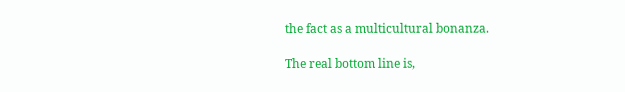the fact as a multicultural bonanza.

The real bottom line is,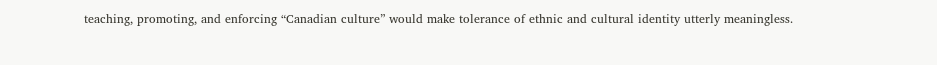teaching, promoting, and enforcing “Canadian culture” would make tolerance of ethnic and cultural identity utterly meaningless.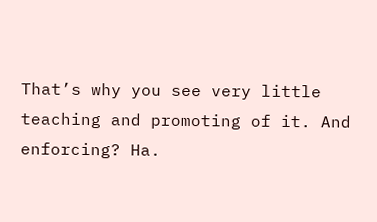That’s why you see very little teaching and promoting of it. And enforcing? Ha.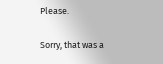Please.

Sorry, that was a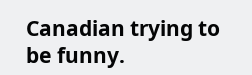Canadian trying to be funny.